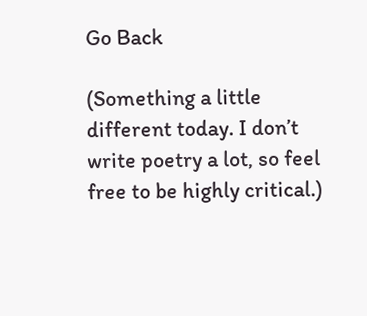Go Back

(Something a little different today. I don’t write poetry a lot, so feel free to be highly critical.)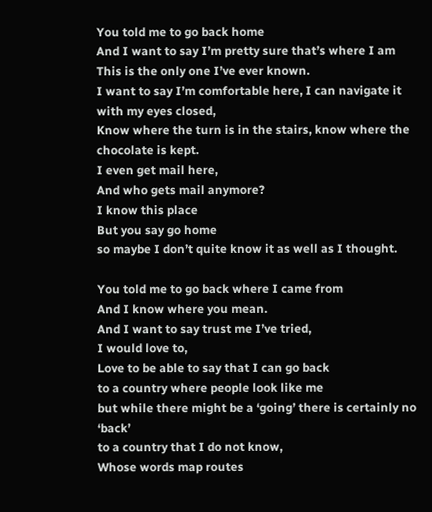You told me to go back home
And I want to say I’m pretty sure that’s where I am
This is the only one I’ve ever known.
I want to say I’m comfortable here, I can navigate it with my eyes closed,
Know where the turn is in the stairs, know where the chocolate is kept.
I even get mail here,
And who gets mail anymore?
I know this place
But you say go home
so maybe I don’t quite know it as well as I thought.

You told me to go back where I came from
And I know where you mean.
And I want to say trust me I’ve tried,
I would love to,
Love to be able to say that I can go back
to a country where people look like me
but while there might be a ‘going’ there is certainly no ‘back’
to a country that I do not know,
Whose words map routes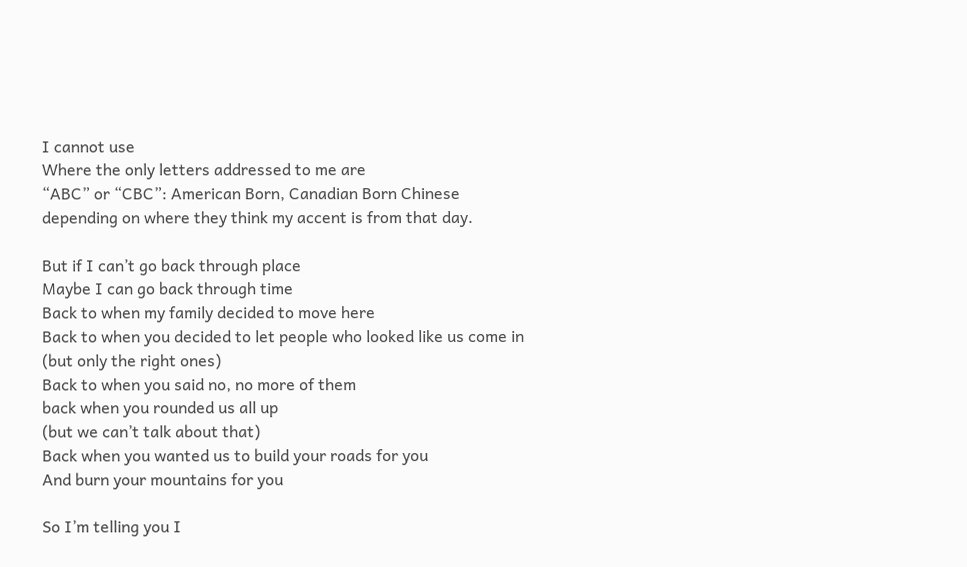I cannot use
Where the only letters addressed to me are
“ABC” or “CBC”: American Born, Canadian Born Chinese
depending on where they think my accent is from that day.

But if I can’t go back through place
Maybe I can go back through time
Back to when my family decided to move here
Back to when you decided to let people who looked like us come in
(but only the right ones)
Back to when you said no, no more of them
back when you rounded us all up
(but we can’t talk about that)
Back when you wanted us to build your roads for you
And burn your mountains for you

So I’m telling you I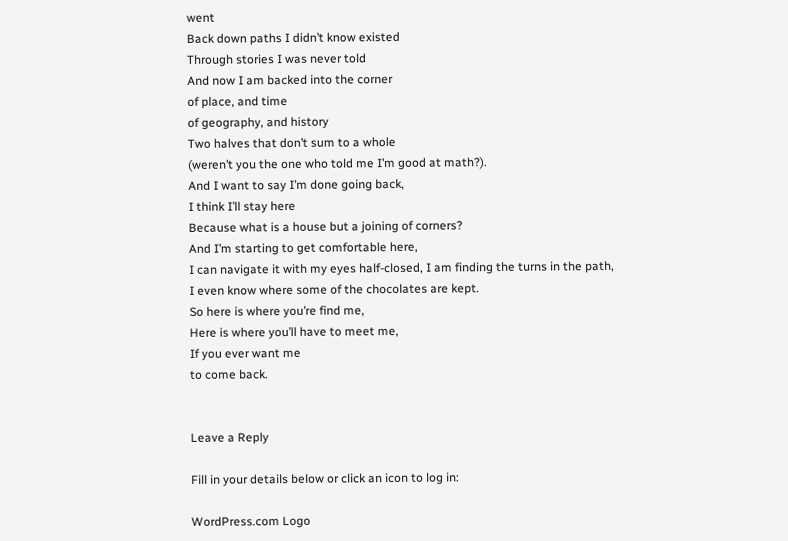went
Back down paths I didn’t know existed
Through stories I was never told
And now I am backed into the corner
of place, and time
of geography, and history
Two halves that don’t sum to a whole
(weren’t you the one who told me I’m good at math?).
And I want to say I’m done going back,
I think I’ll stay here
Because what is a house but a joining of corners?
And I’m starting to get comfortable here,
I can navigate it with my eyes half-closed, I am finding the turns in the path,
I even know where some of the chocolates are kept.
So here is where you’re find me,
Here is where you’ll have to meet me,
If you ever want me
to come back.


Leave a Reply

Fill in your details below or click an icon to log in:

WordPress.com Logo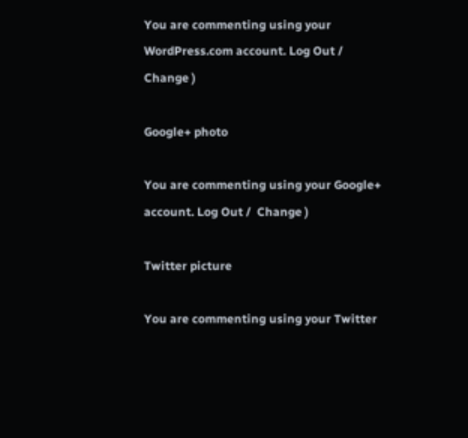You are commenting using your WordPress.com account. Log Out /  Change )

Google+ photo

You are commenting using your Google+ account. Log Out /  Change )

Twitter picture

You are commenting using your Twitter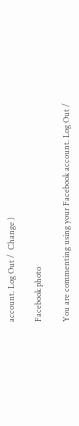account. Log Out /  Change )

Facebook photo

You are commenting using your Facebook account. Log Out /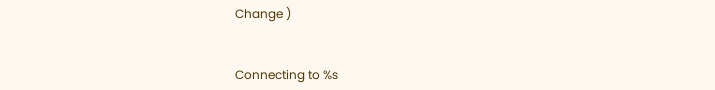Change )


Connecting to %s